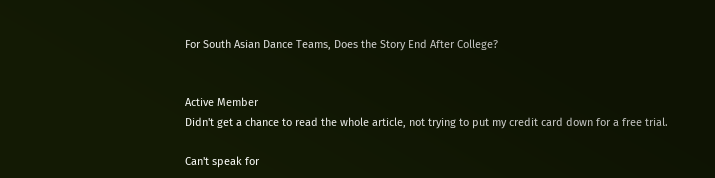For South Asian Dance Teams, Does the Story End After College?


Active Member
Didn't get a chance to read the whole article, not trying to put my credit card down for a free trial.

Can't speak for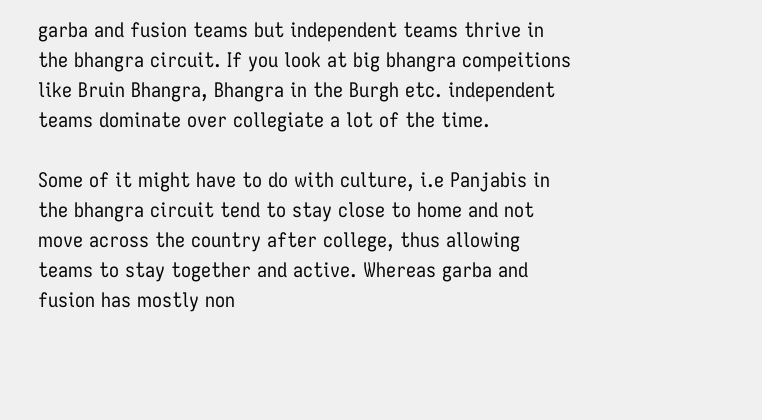garba and fusion teams but independent teams thrive in the bhangra circuit. If you look at big bhangra compeitions like Bruin Bhangra, Bhangra in the Burgh etc. independent teams dominate over collegiate a lot of the time.

Some of it might have to do with culture, i.e Panjabis in the bhangra circuit tend to stay close to home and not move across the country after college, thus allowing teams to stay together and active. Whereas garba and fusion has mostly non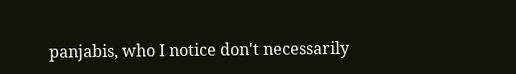panjabis, who I notice don't necessarily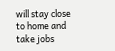will stay close to home and take jobs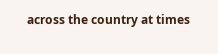across the country at times